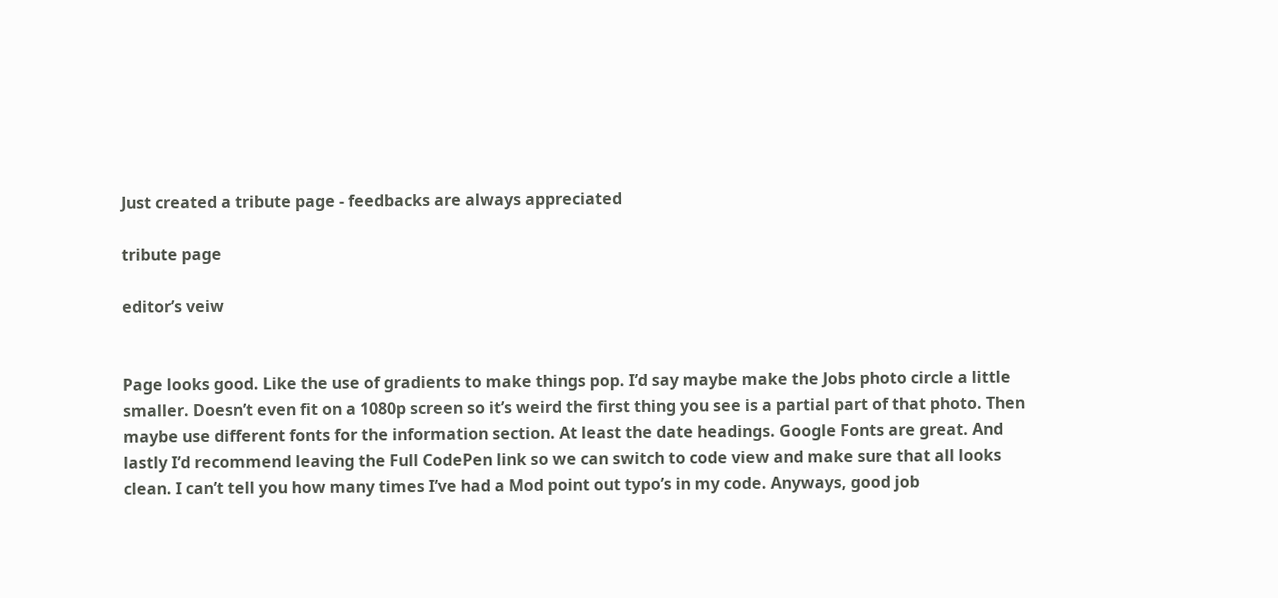Just created a tribute page - feedbacks are always appreciated

tribute page

editor’s veiw


Page looks good. Like the use of gradients to make things pop. I’d say maybe make the Jobs photo circle a little smaller. Doesn’t even fit on a 1080p screen so it’s weird the first thing you see is a partial part of that photo. Then maybe use different fonts for the information section. At least the date headings. Google Fonts are great. And lastly I’d recommend leaving the Full CodePen link so we can switch to code view and make sure that all looks clean. I can’t tell you how many times I’ve had a Mod point out typo’s in my code. Anyways, good job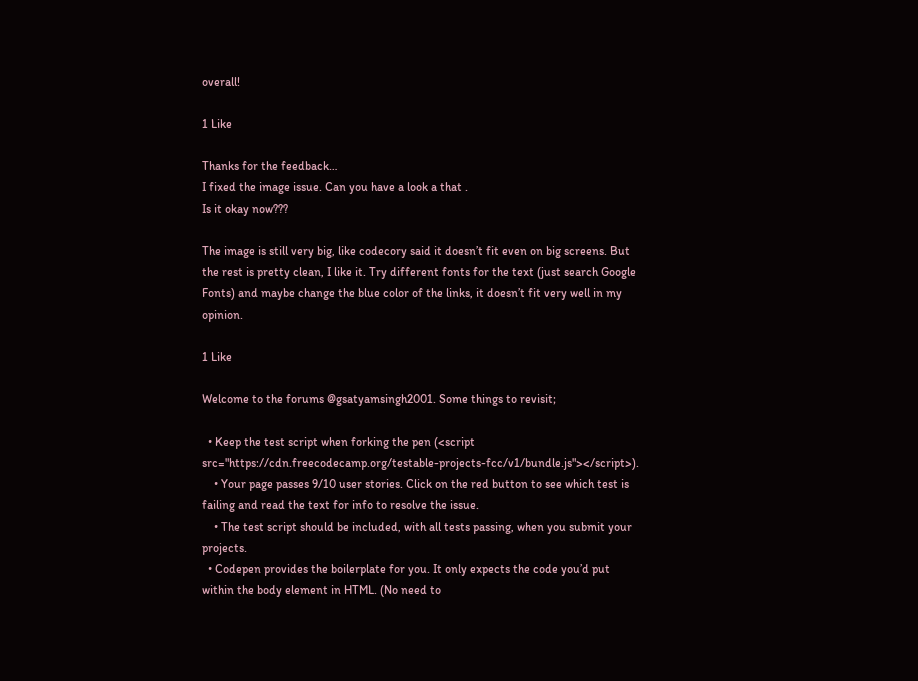overall!

1 Like

Thanks for the feedback…
I fixed the image issue. Can you have a look a that .
Is it okay now???

The image is still very big, like codecory said it doesn’t fit even on big screens. But the rest is pretty clean, I like it. Try different fonts for the text (just search Google Fonts) and maybe change the blue color of the links, it doesn’t fit very well in my opinion.

1 Like

Welcome to the forums @gsatyamsingh2001. Some things to revisit;

  • Keep the test script when forking the pen (<script src="https://cdn.freecodecamp.org/testable-projects-fcc/v1/bundle.js"></script>).
    • Your page passes 9/10 user stories. Click on the red button to see which test is failing and read the text for info to resolve the issue.
    • The test script should be included, with all tests passing, when you submit your projects.
  • Codepen provides the boilerplate for you. It only expects the code you’d put within the body element in HTML. (No need to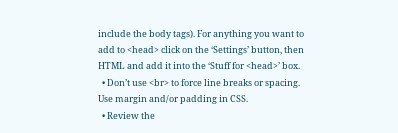include the body tags). For anything you want to add to <head> click on the ‘Settings’ button, then HTML and add it into the ‘Stuff for <head>’ box.
  • Don’t use <br> to force line breaks or spacing. Use margin and/or padding in CSS.
  • Review the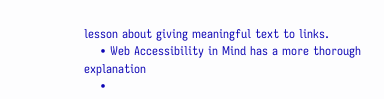lesson about giving meaningful text to links.
    • Web Accessibility in Mind has a more thorough explanation
    •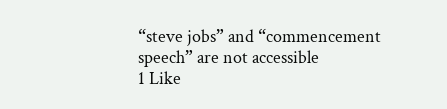“steve jobs” and “commencement speech” are not accessible
1 Like